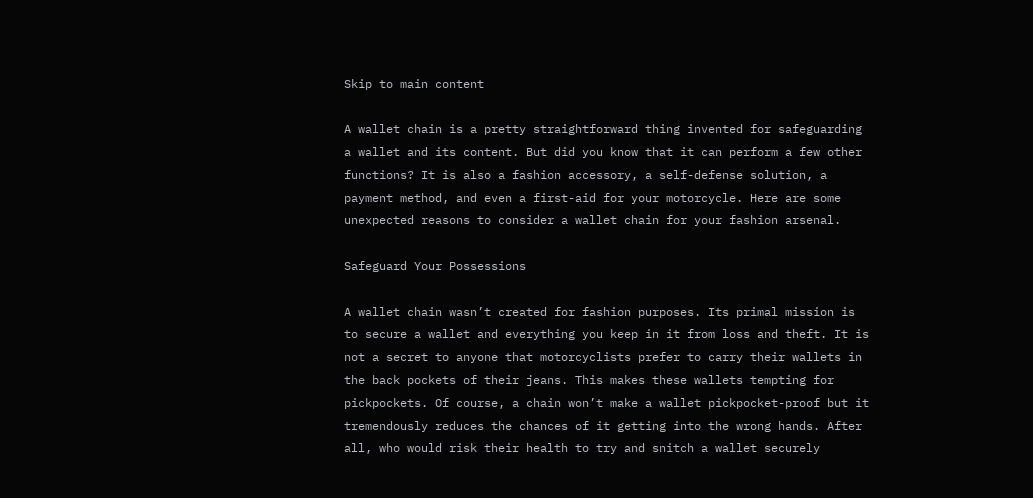Skip to main content

A wallet chain is a pretty straightforward thing invented for safeguarding a wallet and its content. But did you know that it can perform a few other functions? It is also a fashion accessory, a self-defense solution, a payment method, and even a first-aid for your motorcycle. Here are some unexpected reasons to consider a wallet chain for your fashion arsenal.

Safeguard Your Possessions

A wallet chain wasn’t created for fashion purposes. Its primal mission is to secure a wallet and everything you keep in it from loss and theft. It is not a secret to anyone that motorcyclists prefer to carry their wallets in the back pockets of their jeans. This makes these wallets tempting for pickpockets. Of course, a chain won’t make a wallet pickpocket-proof but it tremendously reduces the chances of it getting into the wrong hands. After all, who would risk their health to try and snitch a wallet securely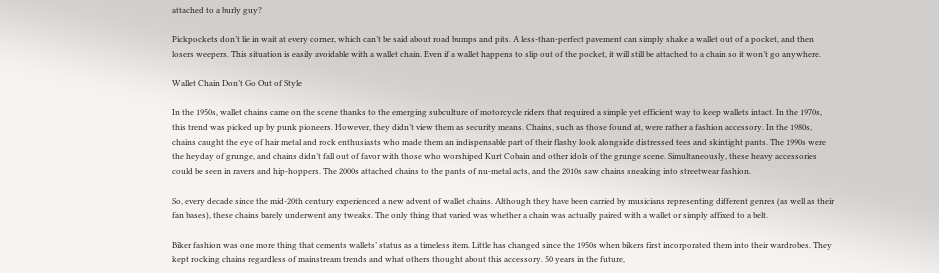attached to a burly guy?

Pickpockets don’t lie in wait at every corner, which can’t be said about road bumps and pits. A less-than-perfect pavement can simply shake a wallet out of a pocket, and then losers weepers. This situation is easily avoidable with a wallet chain. Even if a wallet happens to slip out of the pocket, it will still be attached to a chain so it won’t go anywhere.

Wallet Chain Don’t Go Out of Style

In the 1950s, wallet chains came on the scene thanks to the emerging subculture of motorcycle riders that required a simple yet efficient way to keep wallets intact. In the 1970s, this trend was picked up by punk pioneers. However, they didn’t view them as security means. Chains, such as those found at, were rather a fashion accessory. In the 1980s, chains caught the eye of hair metal and rock enthusiasts who made them an indispensable part of their flashy look alongside distressed tees and skintight pants. The 1990s were the heyday of grunge, and chains didn’t fall out of favor with those who worshiped Kurt Cobain and other idols of the grunge scene. Simultaneously, these heavy accessories could be seen in ravers and hip-hoppers. The 2000s attached chains to the pants of nu-metal acts, and the 2010s saw chains sneaking into streetwear fashion.

So, every decade since the mid-20th century experienced a new advent of wallet chains. Although they have been carried by musicians representing different genres (as well as their fan bases), these chains barely underwent any tweaks. The only thing that varied was whether a chain was actually paired with a wallet or simply affixed to a belt.

Biker fashion was one more thing that cements wallets’ status as a timeless item. Little has changed since the 1950s when bikers first incorporated them into their wardrobes. They kept rocking chains regardless of mainstream trends and what others thought about this accessory. 50 years in the future,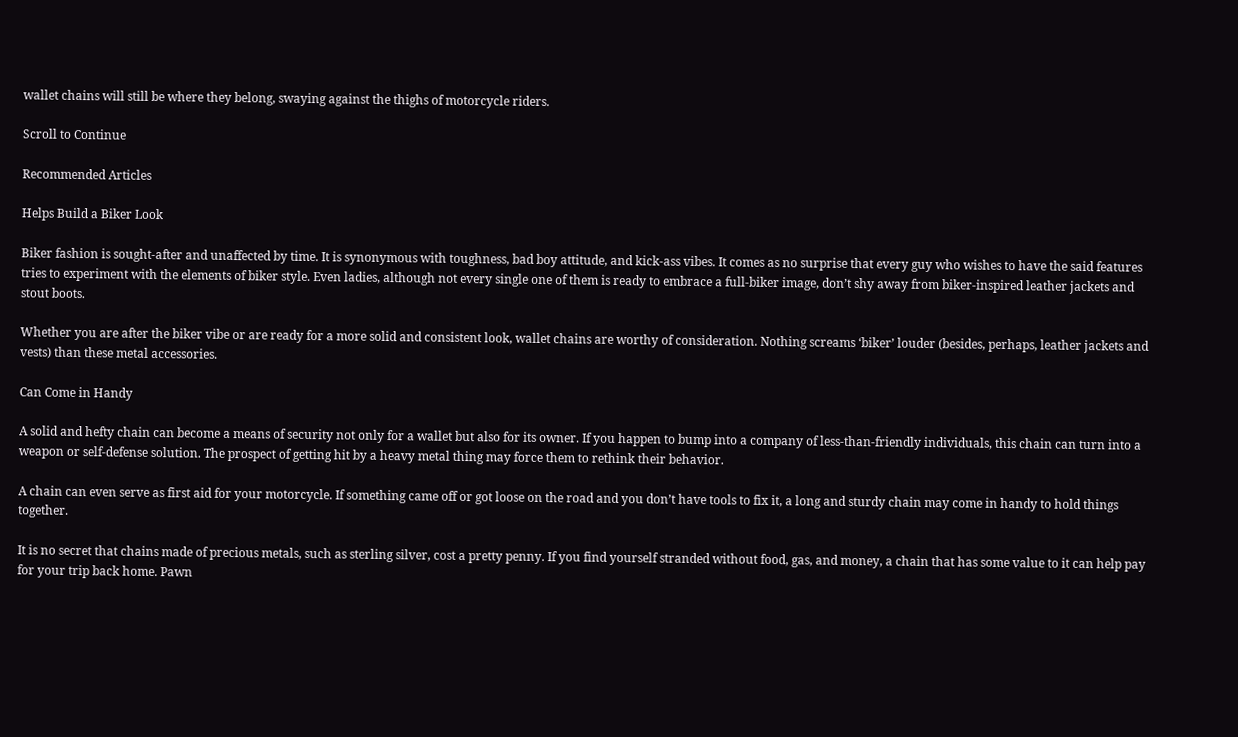wallet chains will still be where they belong, swaying against the thighs of motorcycle riders.

Scroll to Continue

Recommended Articles

Helps Build a Biker Look

Biker fashion is sought-after and unaffected by time. It is synonymous with toughness, bad boy attitude, and kick-ass vibes. It comes as no surprise that every guy who wishes to have the said features tries to experiment with the elements of biker style. Even ladies, although not every single one of them is ready to embrace a full-biker image, don’t shy away from biker-inspired leather jackets and stout boots.

Whether you are after the biker vibe or are ready for a more solid and consistent look, wallet chains are worthy of consideration. Nothing screams ‘biker’ louder (besides, perhaps, leather jackets and vests) than these metal accessories.

Can Come in Handy

A solid and hefty chain can become a means of security not only for a wallet but also for its owner. If you happen to bump into a company of less-than-friendly individuals, this chain can turn into a weapon or self-defense solution. The prospect of getting hit by a heavy metal thing may force them to rethink their behavior.

A chain can even serve as first aid for your motorcycle. If something came off or got loose on the road and you don’t have tools to fix it, a long and sturdy chain may come in handy to hold things together.

It is no secret that chains made of precious metals, such as sterling silver, cost a pretty penny. If you find yourself stranded without food, gas, and money, a chain that has some value to it can help pay for your trip back home. Pawn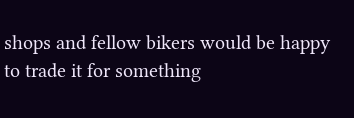shops and fellow bikers would be happy to trade it for something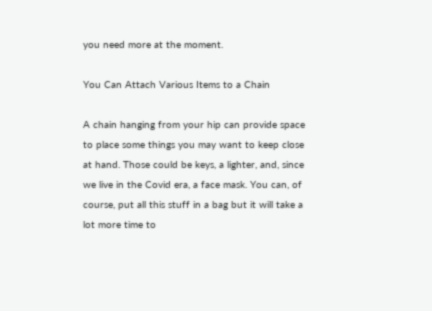you need more at the moment.

You Can Attach Various Items to a Chain

A chain hanging from your hip can provide space to place some things you may want to keep close at hand. Those could be keys, a lighter, and, since we live in the Covid era, a face mask. You can, of course, put all this stuff in a bag but it will take a lot more time to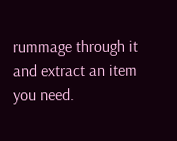rummage through it and extract an item you need.